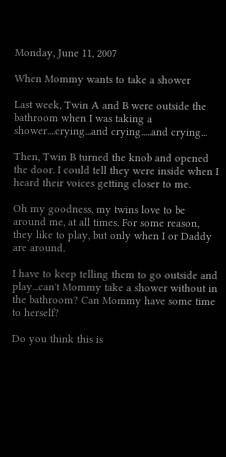Monday, June 11, 2007

When Mommy wants to take a shower

Last week, Twin A and B were outside the bathroom when I was taking a shower....crying...and crying.....and crying...

Then, Twin B turned the knob and opened the door. I could tell they were inside when I heard their voices getting closer to me.

Oh my goodness, my twins love to be around me, at all times. For some reason, they like to play, but only when I or Daddy are around.

I have to keep telling them to go outside and play...can't Mommy take a shower without in the bathroom? Can Mommy have some time to herself?

Do you think this is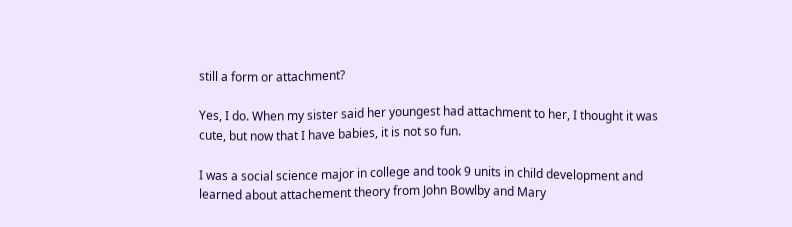still a form or attachment?

Yes, I do. When my sister said her youngest had attachment to her, I thought it was cute, but now that I have babies, it is not so fun.

I was a social science major in college and took 9 units in child development and learned about attachement theory from John Bowlby and Mary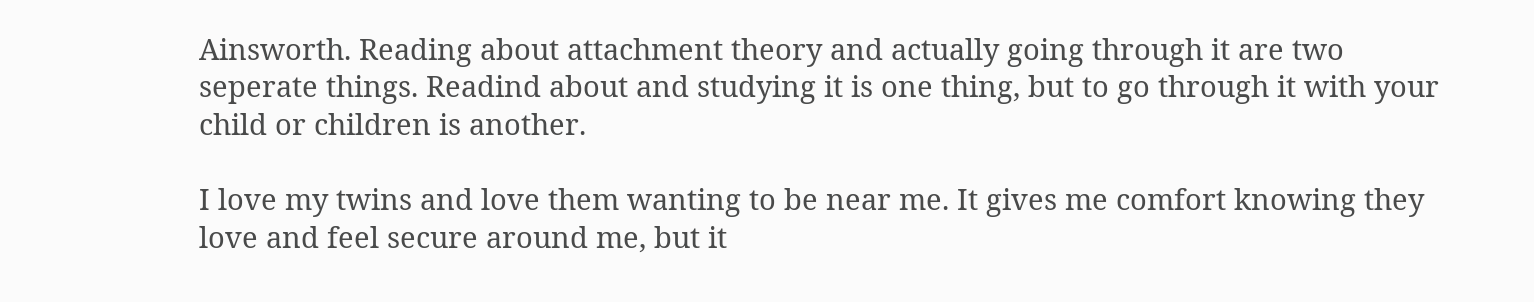Ainsworth. Reading about attachment theory and actually going through it are two seperate things. Readind about and studying it is one thing, but to go through it with your child or children is another.

I love my twins and love them wanting to be near me. It gives me comfort knowing they love and feel secure around me, but it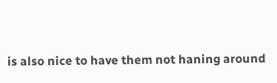is also nice to have them not haning around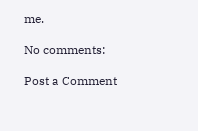me.

No comments:

Post a Comment